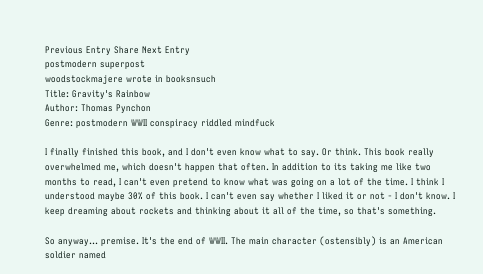Previous Entry Share Next Entry
postmodern superpost
woodstockmajere wrote in booksnsuch
Title: Gravity's Rainbow
Author: Thomas Pynchon
Genre: postmodern WWII conspiracy riddled mindfuck

I finally finished this book, and I don't even know what to say. Or think. This book really overwhelmed me, which doesn't happen that often. In addition to its taking me like two months to read, I can't even pretend to know what was going on a lot of the time. I think I understood maybe 30% of this book. I can't even say whether I liked it or not - I don't know. I keep dreaming about rockets and thinking about it all of the time, so that's something.

So anyway... premise. It's the end of WWII. The main character (ostensibly) is an American soldier named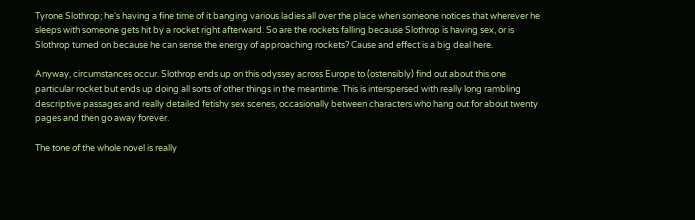Tyrone Slothrop; he's having a fine time of it banging various ladies all over the place when someone notices that wherever he sleeps with someone gets hit by a rocket right afterward. So are the rockets falling because Slothrop is having sex, or is Slothrop turned on because he can sense the energy of approaching rockets? Cause and effect is a big deal here.

Anyway, circumstances occur. Slothrop ends up on this odyssey across Europe to (ostensibly) find out about this one particular rocket but ends up doing all sorts of other things in the meantime. This is interspersed with really long rambling descriptive passages and really detailed fetishy sex scenes, occasionally between characters who hang out for about twenty pages and then go away forever.

The tone of the whole novel is really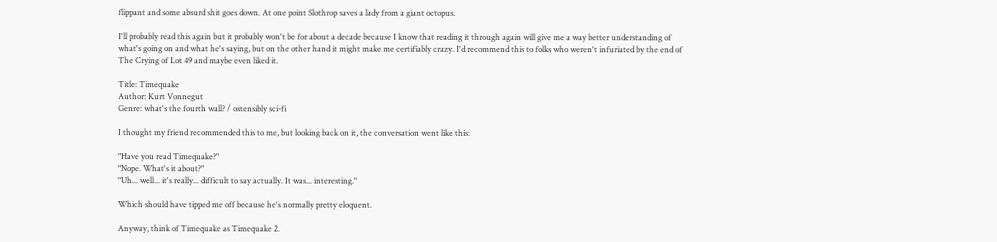flippant and some absurd shit goes down. At one point Slothrop saves a lady from a giant octopus.

I'll probably read this again but it probably won't be for about a decade because I know that reading it through again will give me a way better understanding of what's going on and what he's saying, but on the other hand it might make me certifiably crazy. I'd recommend this to folks who weren't infuriated by the end of The Crying of Lot 49 and maybe even liked it.

Title: Timequake
Author: Kurt Vonnegut
Genre: what's the fourth wall? / ostensibly sci-fi

I thought my friend recommended this to me, but looking back on it, the conversation went like this:

"Have you read Timequake?"
"Nope. What's it about?"
"Uh... well... it's really... difficult to say actually. It was... interesting."

Which should have tipped me off because he's normally pretty eloquent.

Anyway, think of Timequake as Timequake 2.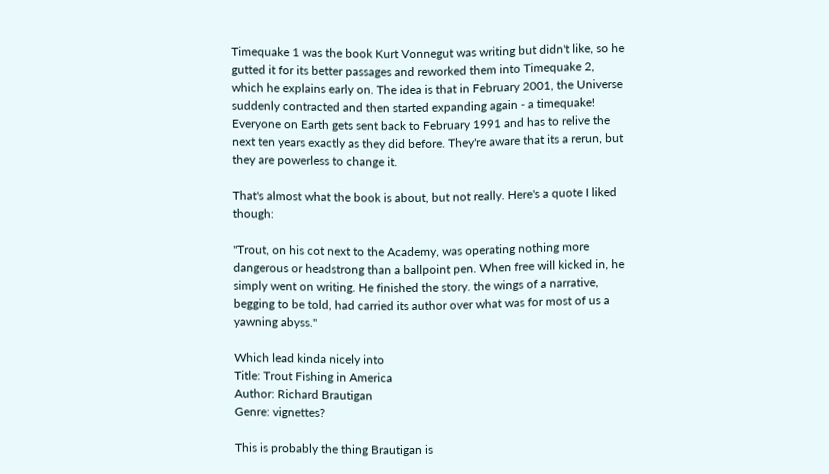Timequake 1 was the book Kurt Vonnegut was writing but didn't like, so he gutted it for its better passages and reworked them into Timequake 2, which he explains early on. The idea is that in February 2001, the Universe suddenly contracted and then started expanding again - a timequake! Everyone on Earth gets sent back to February 1991 and has to relive the next ten years exactly as they did before. They're aware that its a rerun, but they are powerless to change it.

That's almost what the book is about, but not really. Here's a quote I liked though:

"Trout, on his cot next to the Academy, was operating nothing more dangerous or headstrong than a ballpoint pen. When free will kicked in, he simply went on writing. He finished the story. the wings of a narrative, begging to be told, had carried its author over what was for most of us a yawning abyss."

Which lead kinda nicely into
Title: Trout Fishing in America
Author: Richard Brautigan
Genre: vignettes?

This is probably the thing Brautigan is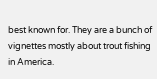best known for. They are a bunch of vignettes mostly about trout fishing in America.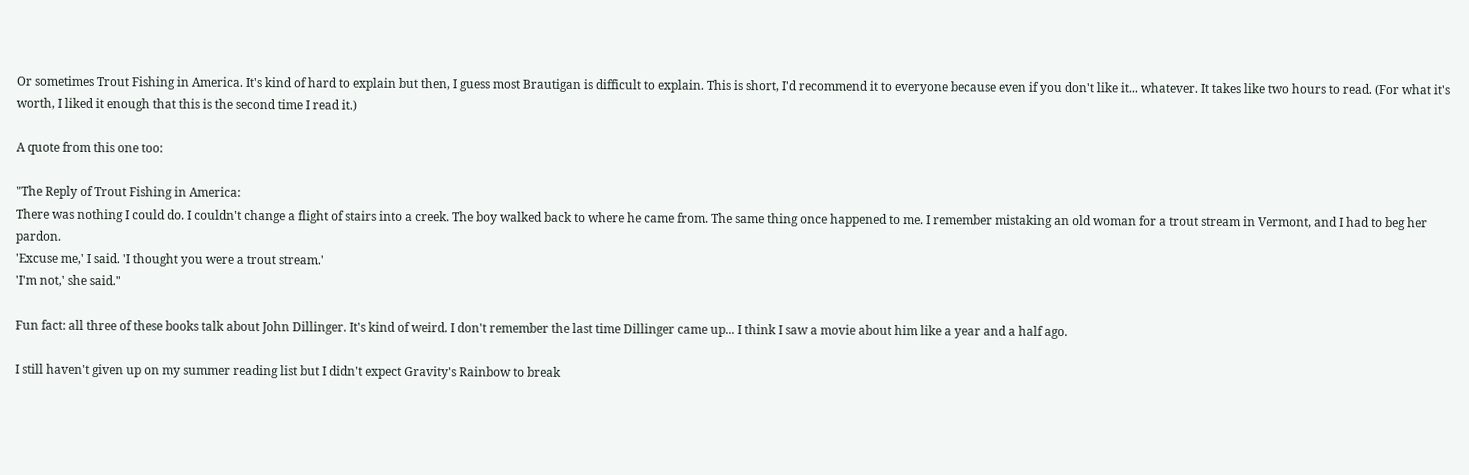Or sometimes Trout Fishing in America. It's kind of hard to explain but then, I guess most Brautigan is difficult to explain. This is short, I'd recommend it to everyone because even if you don't like it... whatever. It takes like two hours to read. (For what it's worth, I liked it enough that this is the second time I read it.)

A quote from this one too:

"The Reply of Trout Fishing in America:
There was nothing I could do. I couldn't change a flight of stairs into a creek. The boy walked back to where he came from. The same thing once happened to me. I remember mistaking an old woman for a trout stream in Vermont, and I had to beg her pardon.
'Excuse me,' I said. 'I thought you were a trout stream.'
'I'm not,' she said."

Fun fact: all three of these books talk about John Dillinger. It's kind of weird. I don't remember the last time Dillinger came up... I think I saw a movie about him like a year and a half ago.

I still haven't given up on my summer reading list but I didn't expect Gravity's Rainbow to break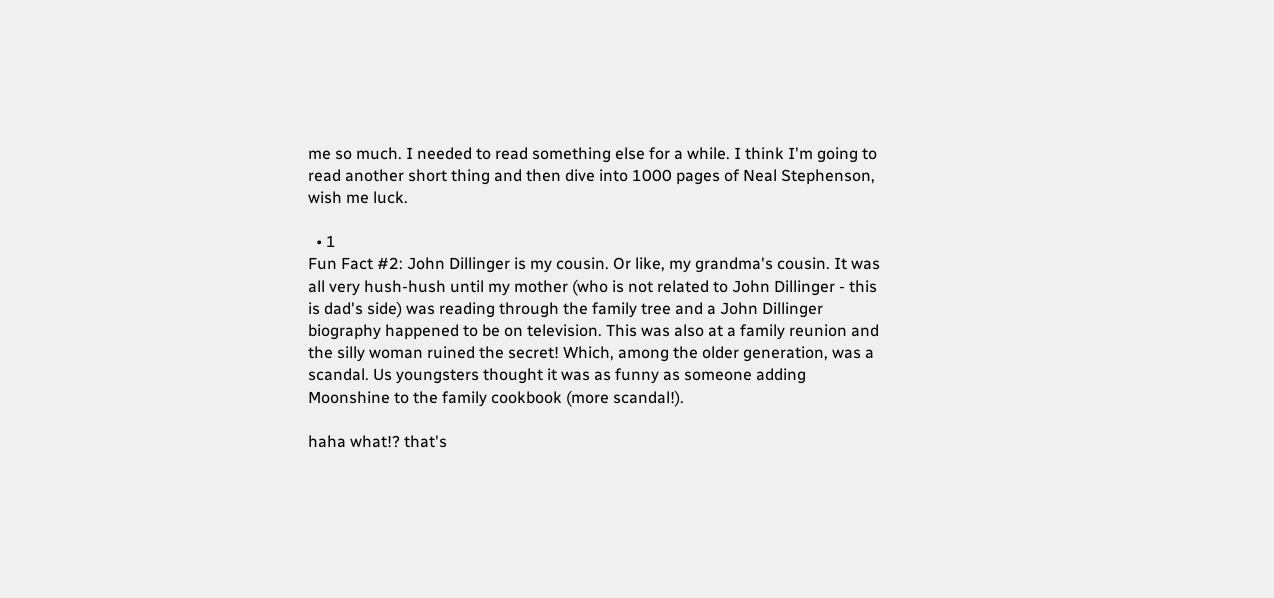me so much. I needed to read something else for a while. I think I'm going to read another short thing and then dive into 1000 pages of Neal Stephenson, wish me luck.

  • 1
Fun Fact #2: John Dillinger is my cousin. Or like, my grandma's cousin. It was all very hush-hush until my mother (who is not related to John Dillinger - this is dad's side) was reading through the family tree and a John Dillinger biography happened to be on television. This was also at a family reunion and the silly woman ruined the secret! Which, among the older generation, was a scandal. Us youngsters thought it was as funny as someone adding Moonshine to the family cookbook (more scandal!).

haha what!? that's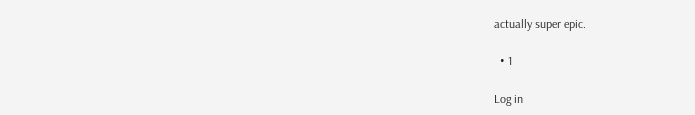actually super epic.

  • 1

Log in